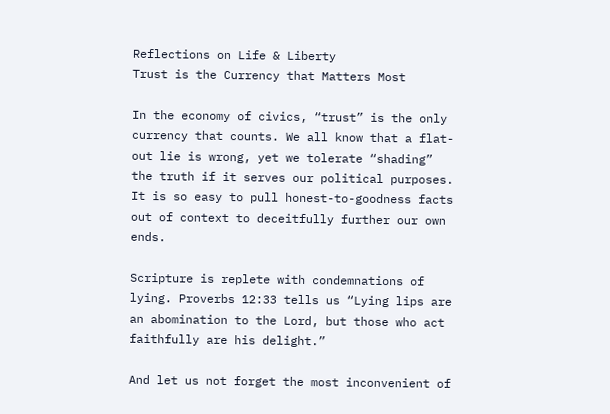Reflections on Life & Liberty
Trust is the Currency that Matters Most

In the economy of civics, “trust” is the only currency that counts. We all know that a flat-out lie is wrong, yet we tolerate “shading” the truth if it serves our political purposes. It is so easy to pull honest-to-goodness facts out of context to deceitfully further our own ends.

Scripture is replete with condemnations of lying. Proverbs 12:33 tells us “Lying lips are an abomination to the Lord, but those who act faithfully are his delight.”

And let us not forget the most inconvenient of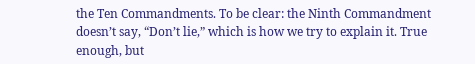the Ten Commandments. To be clear: the Ninth Commandment doesn’t say, “Don’t lie,” which is how we try to explain it. True enough, but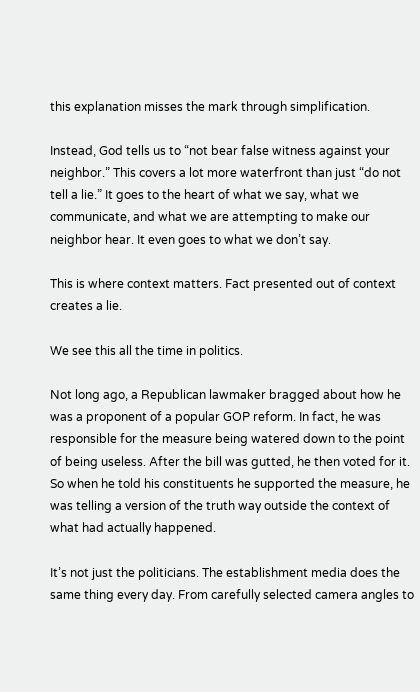this explanation misses the mark through simplification.

Instead, God tells us to “not bear false witness against your neighbor.” This covers a lot more waterfront than just “do not tell a lie.” It goes to the heart of what we say, what we communicate, and what we are attempting to make our neighbor hear. It even goes to what we don’t say.

This is where context matters. Fact presented out of context creates a lie.

We see this all the time in politics.

Not long ago, a Republican lawmaker bragged about how he was a proponent of a popular GOP reform. In fact, he was responsible for the measure being watered down to the point of being useless. After the bill was gutted, he then voted for it. So when he told his constituents he supported the measure, he was telling a version of the truth way outside the context of what had actually happened.

It’s not just the politicians. The establishment media does the same thing every day. From carefully selected camera angles to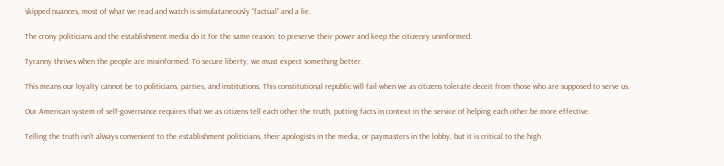skipped nuances, most of what we read and watch is simulataneously “factual” and a lie.

The crony politicians and the establishment media do it for the same reason: to preserve their power and keep the citizenry uninformed.

Tyranny thrives when the people are misinformed. To secure liberty, we must expect something better.

This means our loyalty cannot be to politicians, parties, and institutions. This constitutional republic will fail when we as citizens tolerate deceit from those who are supposed to serve us.

Our American system of self-governance requires that we as citizens tell each other the truth, putting facts in context in the service of helping each other be more effective.

Telling the truth isn’t always convenient to the establishment politicians, their apologists in the media, or paymasters in the lobby, but it is critical to the high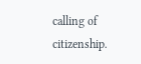calling of citizenship.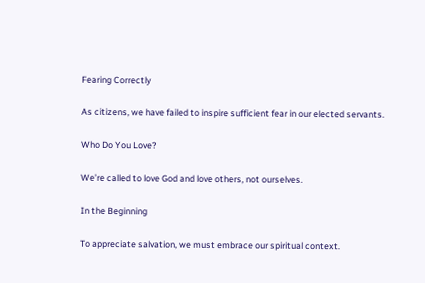Fearing Correctly

As citizens, we have failed to inspire sufficient fear in our elected servants.

Who Do You Love?

We’re called to love God and love others, not ourselves.

In the Beginning

To appreciate salvation, we must embrace our spiritual context.